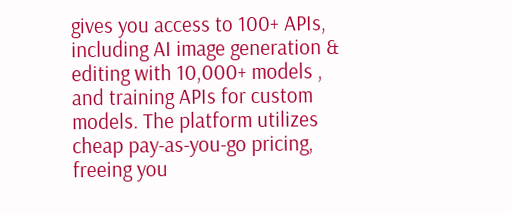gives you access to 100+ APIs, including AI image generation & editing with 10,000+ models , and training APIs for custom models. The platform utilizes cheap pay-as-you-go pricing, freeing you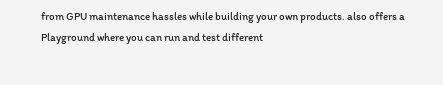from GPU maintenance hassles while building your own products. also offers a Playground where you can run and test different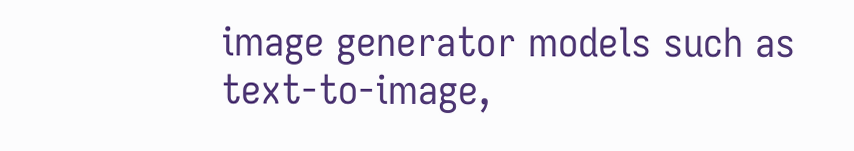image generator models such as text-to-image,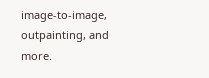image-to-image, outpainting, and more.